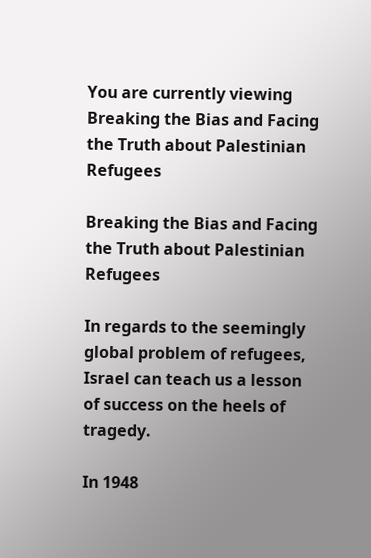You are currently viewing Breaking the Bias and Facing the Truth about Palestinian Refugees

Breaking the Bias and Facing the Truth about Palestinian Refugees

In regards to the seemingly global problem of refugees, Israel can teach us a lesson of success on the heels of tragedy.

In 1948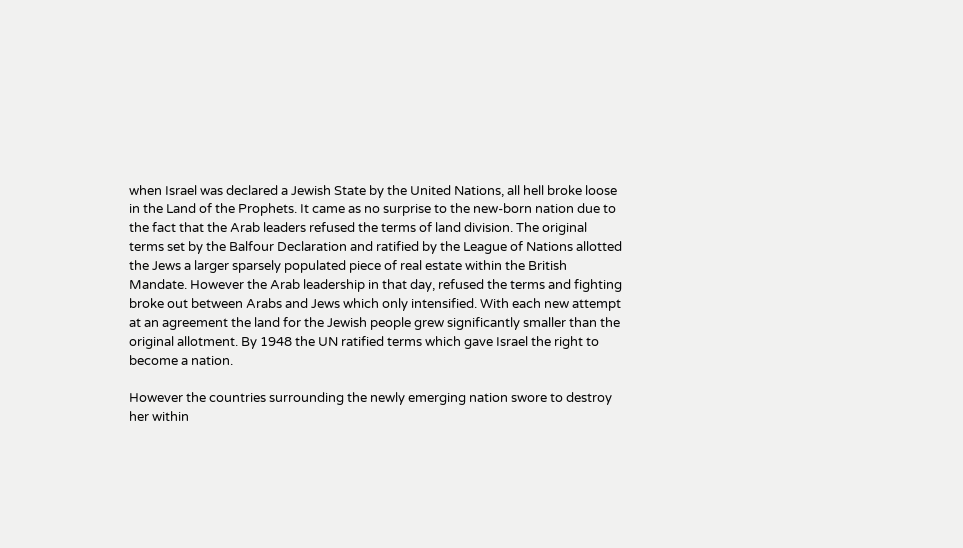when Israel was declared a Jewish State by the United Nations, all hell broke loose in the Land of the Prophets. It came as no surprise to the new-born nation due to the fact that the Arab leaders refused the terms of land division. The original terms set by the Balfour Declaration and ratified by the League of Nations allotted the Jews a larger sparsely populated piece of real estate within the British Mandate. However the Arab leadership in that day, refused the terms and fighting broke out between Arabs and Jews which only intensified. With each new attempt at an agreement the land for the Jewish people grew significantly smaller than the original allotment. By 1948 the UN ratified terms which gave Israel the right to become a nation.

However the countries surrounding the newly emerging nation swore to destroy her within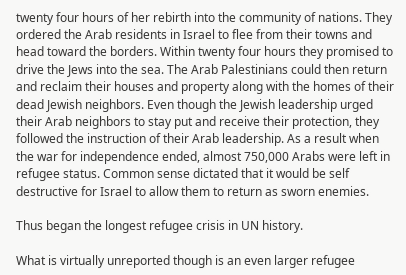twenty four hours of her rebirth into the community of nations. They ordered the Arab residents in Israel to flee from their towns and head toward the borders. Within twenty four hours they promised to drive the Jews into the sea. The Arab Palestinians could then return and reclaim their houses and property along with the homes of their dead Jewish neighbors. Even though the Jewish leadership urged their Arab neighbors to stay put and receive their protection, they followed the instruction of their Arab leadership. As a result when the war for independence ended, almost 750,000 Arabs were left in refugee status. Common sense dictated that it would be self destructive for Israel to allow them to return as sworn enemies.

Thus began the longest refugee crisis in UN history.

What is virtually unreported though is an even larger refugee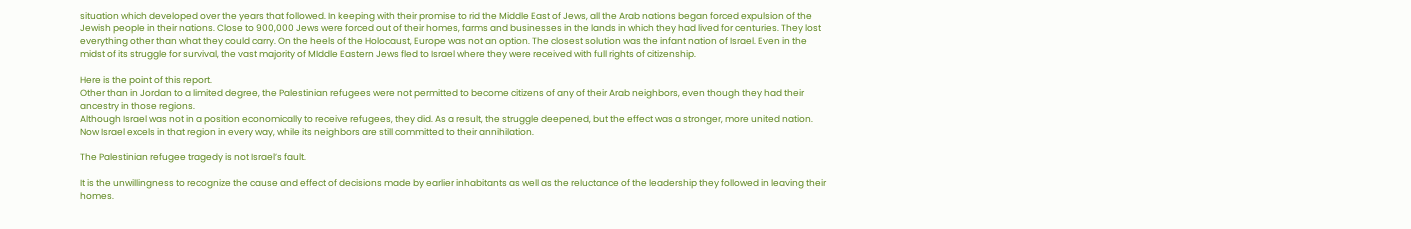situation which developed over the years that followed. In keeping with their promise to rid the Middle East of Jews, all the Arab nations began forced expulsion of the Jewish people in their nations. Close to 900,000 Jews were forced out of their homes, farms and businesses in the lands in which they had lived for centuries. They lost everything other than what they could carry. On the heels of the Holocaust, Europe was not an option. The closest solution was the infant nation of Israel. Even in the midst of its struggle for survival, the vast majority of MIddle Eastern Jews fled to Israel where they were received with full rights of citizenship.

Here is the point of this report.
Other than in Jordan to a limited degree, the Palestinian refugees were not permitted to become citizens of any of their Arab neighbors, even though they had their ancestry in those regions.
Although Israel was not in a position economically to receive refugees, they did. As a result, the struggle deepened, but the effect was a stronger, more united nation.
Now Israel excels in that region in every way, while its neighbors are still committed to their annihilation.

The Palestinian refugee tragedy is not Israel’s fault.

It is the unwillingness to recognize the cause and effect of decisions made by earlier inhabitants as well as the reluctance of the leadership they followed in leaving their homes.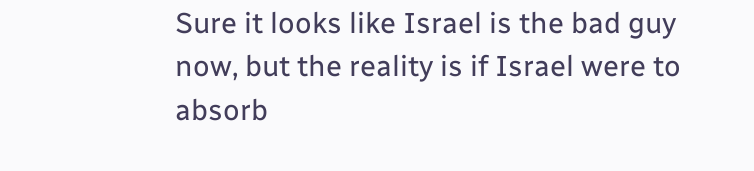Sure it looks like Israel is the bad guy now, but the reality is if Israel were to absorb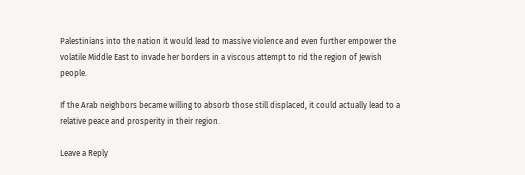Palestinians into the nation it would lead to massive violence and even further empower the volatile Middle East to invade her borders in a viscous attempt to rid the region of Jewish people.

If the Arab neighbors became willing to absorb those still displaced, it could actually lead to a relative peace and prosperity in their region.

Leave a Reply